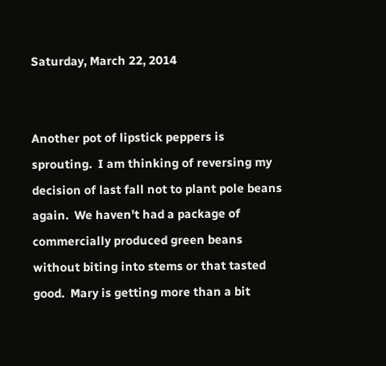Saturday, March 22, 2014


Another pot of lipstick peppers is sprouting.  I am thinking of reversing my decision of last fall not to plant pole beans again.  We haven't had a package of commercially produced green beans without biting into stems or that tasted good.  Mary is getting more than a bit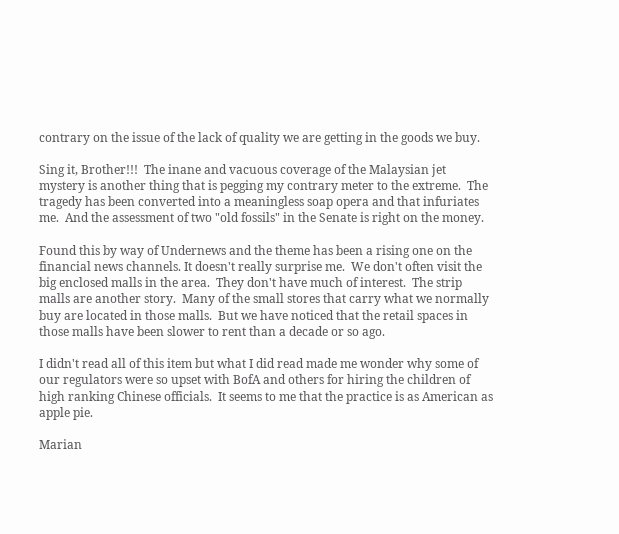contrary on the issue of the lack of quality we are getting in the goods we buy.

Sing it, Brother!!!  The inane and vacuous coverage of the Malaysian jet mystery is another thing that is pegging my contrary meter to the extreme.  The tragedy has been converted into a meaningless soap opera and that infuriates me.  And the assessment of two "old fossils" in the Senate is right on the money.

Found this by way of Undernews and the theme has been a rising one on the financial news channels. It doesn't really surprise me.  We don't often visit the big enclosed malls in the area.  They don't have much of interest.  The strip malls are another story.  Many of the small stores that carry what we normally buy are located in those malls.  But we have noticed that the retail spaces in those malls have been slower to rent than a decade or so ago.

I didn't read all of this item but what I did read made me wonder why some of our regulators were so upset with BofA and others for hiring the children of high ranking Chinese officials.  It seems to me that the practice is as American as apple pie.

Marian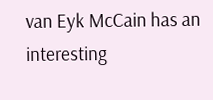van Eyk McCain has an interesting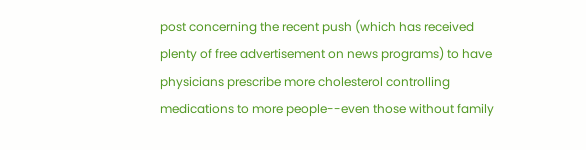post concerning the recent push (which has received plenty of free advertisement on news programs) to have physicians prescribe more cholesterol controlling medications to more people--even those without family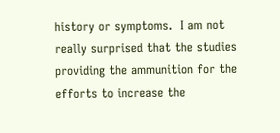history or symptoms.  I am not really surprised that the studies providing the ammunition for the efforts to increase the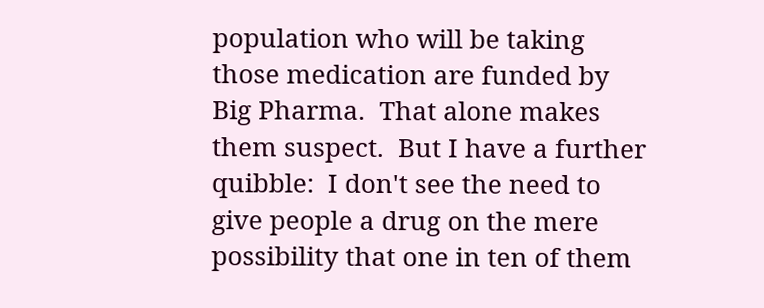population who will be taking those medication are funded by Big Pharma.  That alone makes them suspect.  But I have a further quibble:  I don't see the need to give people a drug on the mere possibility that one in ten of them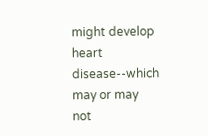might develop heart disease--which may or may not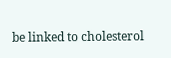be linked to cholesterol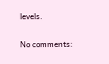levels.

No comments: